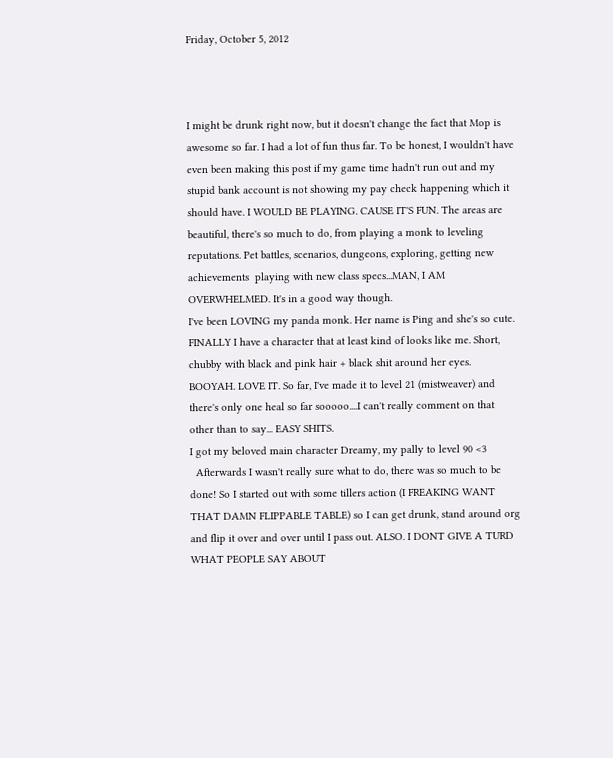Friday, October 5, 2012



I might be drunk right now, but it doesn't change the fact that Mop is awesome so far. I had a lot of fun thus far. To be honest, I wouldn't have even been making this post if my game time hadn't run out and my stupid bank account is not showing my pay check happening which it should have. I WOULD BE PLAYING. CAUSE IT'S FUN. The areas are beautiful, there's so much to do, from playing a monk to leveling reputations. Pet battles, scenarios, dungeons, exploring, getting new achievements  playing with new class specs...MAN, I AM OVERWHELMED. It's in a good way though.
I've been LOVING my panda monk. Her name is Ping and she's so cute. FINALLY I have a character that at least kind of looks like me. Short, chubby with black and pink hair + black shit around her eyes. BOOYAH. LOVE IT. So far, I've made it to level 21 (mistweaver) and there's only one heal so far sooooo....I can't really comment on that other than to say... EASY SHITS.
I got my beloved main character Dreamy, my pally to level 90 <3
  Afterwards I wasn't really sure what to do, there was so much to be done! So I started out with some tillers action (I FREAKING WANT THAT DAMN FLIPPABLE TABLE) so I can get drunk, stand around org and flip it over and over until I pass out. ALSO. I DONT GIVE A TURD WHAT PEOPLE SAY ABOUT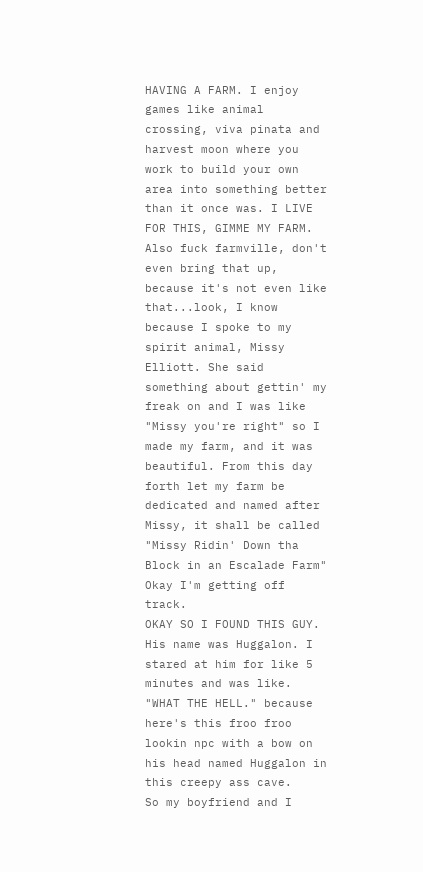HAVING A FARM. I enjoy games like animal crossing, viva pinata and harvest moon where you work to build your own area into something better than it once was. I LIVE FOR THIS, GIMME MY FARM. Also fuck farmville, don't even bring that up, because it's not even like that...look, I know because I spoke to my spirit animal, Missy Elliott. She said something about gettin' my freak on and I was like "Missy you're right" so I made my farm, and it was beautiful. From this day forth let my farm be dedicated and named after Missy, it shall be called "Missy Ridin' Down tha Block in an Escalade Farm" Okay I'm getting off track.
OKAY SO I FOUND THIS GUY. His name was Huggalon. I stared at him for like 5 minutes and was like. "WHAT THE HELL." because here's this froo froo lookin npc with a bow on his head named Huggalon in this creepy ass cave.
So my boyfriend and I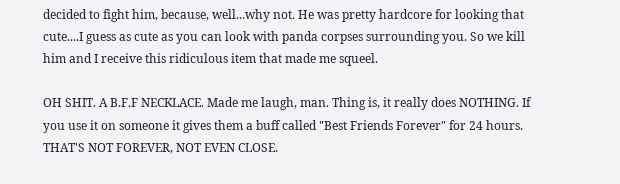decided to fight him, because, well...why not. He was pretty hardcore for looking that cute....I guess as cute as you can look with panda corpses surrounding you. So we kill him and I receive this ridiculous item that made me squeel.

OH SHIT. A B.F.F NECKLACE. Made me laugh, man. Thing is, it really does NOTHING. If you use it on someone it gives them a buff called "Best Friends Forever" for 24 hours. THAT'S NOT FOREVER, NOT EVEN CLOSE.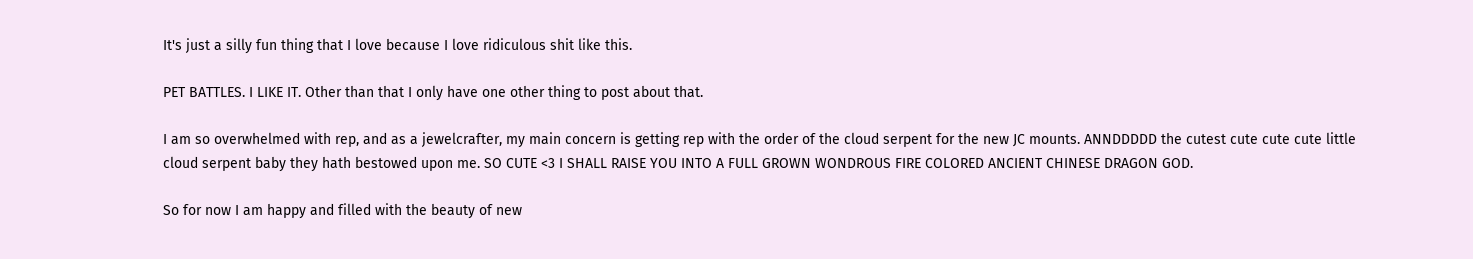It's just a silly fun thing that I love because I love ridiculous shit like this.

PET BATTLES. I LIKE IT. Other than that I only have one other thing to post about that.

I am so overwhelmed with rep, and as a jewelcrafter, my main concern is getting rep with the order of the cloud serpent for the new JC mounts. ANNDDDDD the cutest cute cute cute little cloud serpent baby they hath bestowed upon me. SO CUTE <3 I SHALL RAISE YOU INTO A FULL GROWN WONDROUS FIRE COLORED ANCIENT CHINESE DRAGON GOD.

So for now I am happy and filled with the beauty of new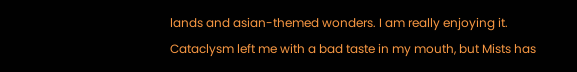lands and asian-themed wonders. I am really enjoying it. Cataclysm left me with a bad taste in my mouth, but Mists has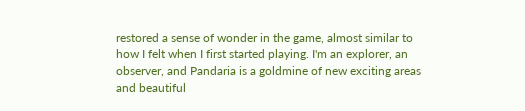restored a sense of wonder in the game, almost similar to how I felt when I first started playing. I'm an explorer, an observer, and Pandaria is a goldmine of new exciting areas and beautiful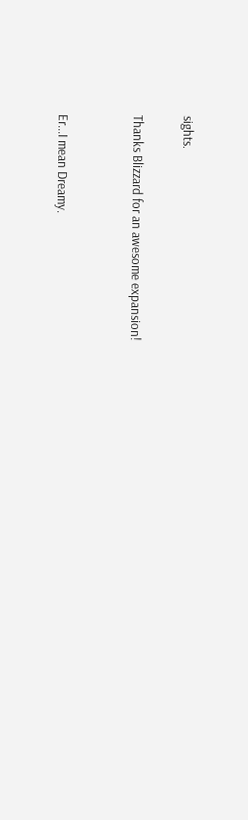sights.

Thanks Blizzard for an awesome expansion!


Er...I mean Dreamy.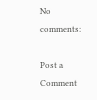No comments:

Post a Comment